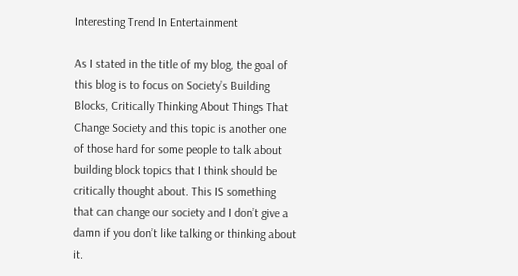Interesting Trend In Entertainment

As I stated in the title of my blog, the goal of this blog is to focus on Society’s Building Blocks, Critically Thinking About Things That Change Society and this topic is another one of those hard for some people to talk about building block topics that I think should be critically thought about. This IS something that can change our society and I don’t give a damn if you don’t like talking or thinking about it.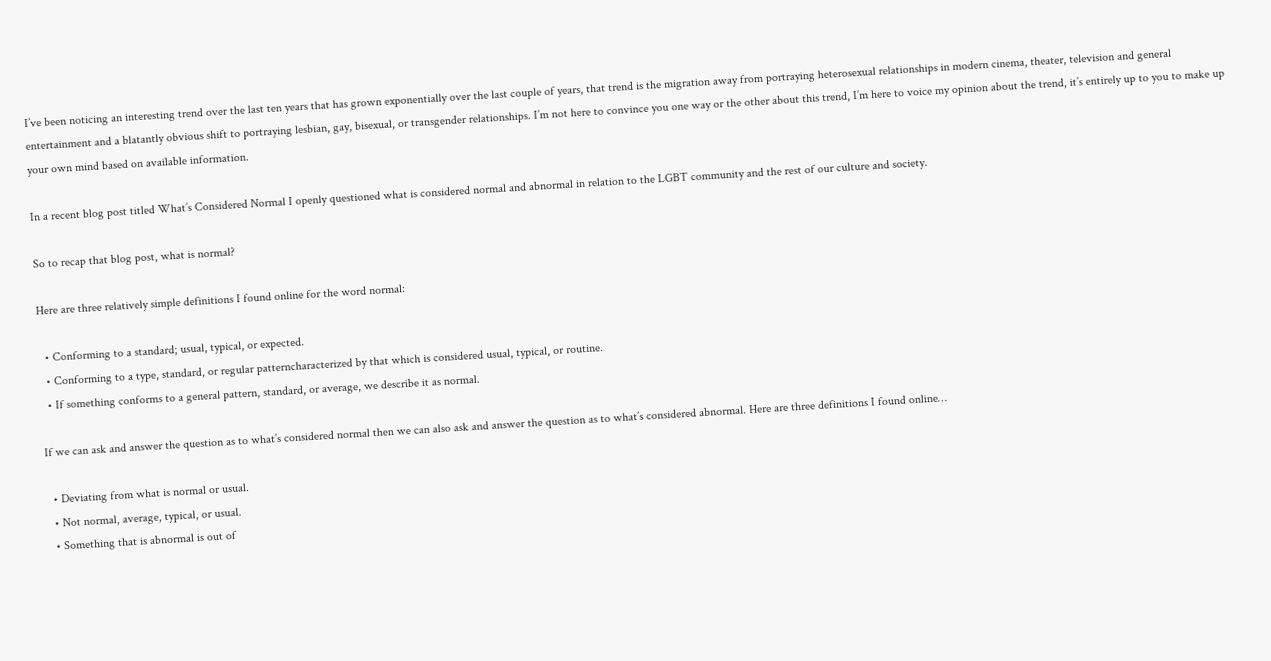I’ve been noticing an interesting trend over the last ten years that has grown exponentially over the last couple of years, that trend is the migration away from portraying heterosexual relationships in modern cinema, theater, television and general entertainment and a blatantly obvious shift to portraying lesbian, gay, bisexual, or transgender relationships. I’m not here to convince you one way or the other about this trend, I’m here to voice my opinion about the trend, it’s entirely up to you to make up your own mind based on available information.

In a recent blog post titled What’s Considered Normal I openly questioned what is considered normal and abnormal in relation to the LGBT community and the rest of our culture and society.

So to recap that blog post, what is normal?

Here are three relatively simple definitions I found online for the word normal:

  • Conforming to a standard; usual, typical, or expected.
  • Conforming to a type, standard, or regular patterncharacterized by that which is considered usual, typical, or routine.
  • If something conforms to a general pattern, standard, or average, we describe it as normal.

If we can ask and answer the question as to what’s considered normal then we can also ask and answer the question as to what’s considered abnormal. Here are three definitions I found online…

  • Deviating from what is normal or usual.
  • Not normal, average, typical, or usual.
  • Something that is abnormal is out of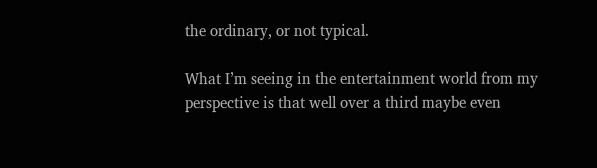the ordinary, or not typical.

What I’m seeing in the entertainment world from my perspective is that well over a third maybe even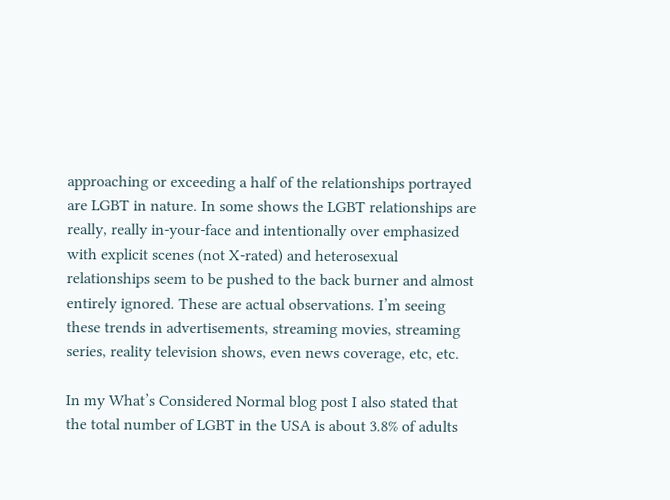approaching or exceeding a half of the relationships portrayed are LGBT in nature. In some shows the LGBT relationships are really, really in-your-face and intentionally over emphasized with explicit scenes (not X-rated) and heterosexual relationships seem to be pushed to the back burner and almost entirely ignored. These are actual observations. I’m seeing these trends in advertisements, streaming movies, streaming series, reality television shows, even news coverage, etc, etc.

In my What’s Considered Normal blog post I also stated that the total number of LGBT in the USA is about 3.8% of adults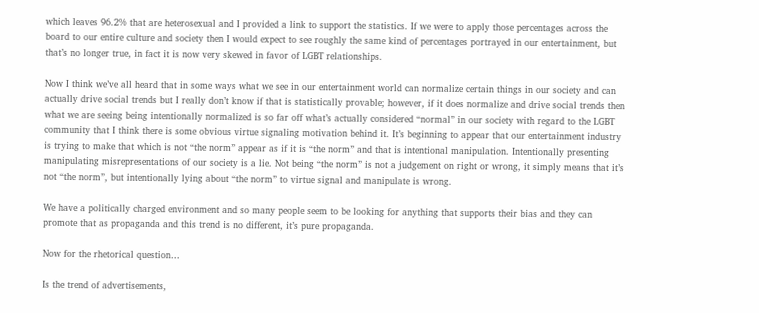which leaves 96.2% that are heterosexual and I provided a link to support the statistics. If we were to apply those percentages across the board to our entire culture and society then I would expect to see roughly the same kind of percentages portrayed in our entertainment, but that’s no longer true, in fact it is now very skewed in favor of LGBT relationships.

Now I think we’ve all heard that in some ways what we see in our entertainment world can normalize certain things in our society and can actually drive social trends but I really don’t know if that is statistically provable; however, if it does normalize and drive social trends then what we are seeing being intentionally normalized is so far off what’s actually considered “normal” in our society with regard to the LGBT community that I think there is some obvious virtue signaling motivation behind it. It’s beginning to appear that our entertainment industry is trying to make that which is not “the norm” appear as if it is “the norm” and that is intentional manipulation. Intentionally presenting manipulating misrepresentations of our society is a lie. Not being “the norm” is not a judgement on right or wrong, it simply means that it’s not “the norm”, but intentionally lying about “the norm” to virtue signal and manipulate is wrong.

We have a politically charged environment and so many people seem to be looking for anything that supports their bias and they can promote that as propaganda and this trend is no different, it’s pure propaganda.

Now for the rhetorical question…

Is the trend of advertisements,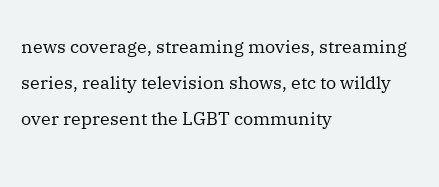news coverage, streaming movies, streaming series, reality television shows, etc to wildly over represent the LGBT community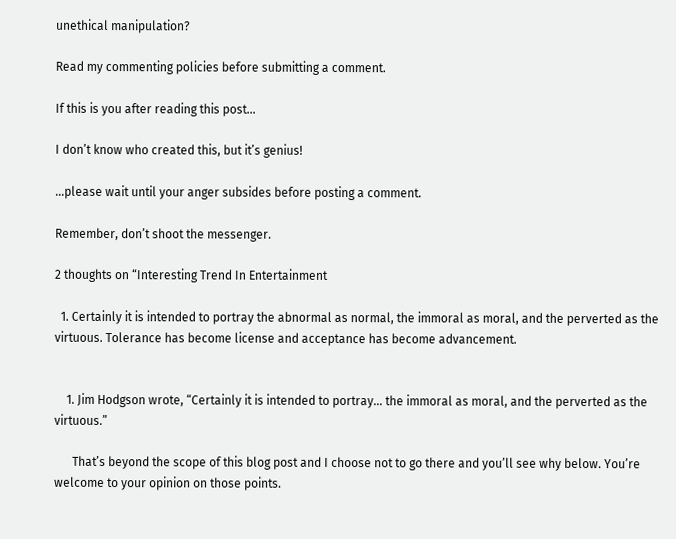unethical manipulation?

Read my commenting policies before submitting a comment.

If this is you after reading this post…

I don’t know who created this, but it’s genius!

…please wait until your anger subsides before posting a comment.

Remember, don’t shoot the messenger.

2 thoughts on “Interesting Trend In Entertainment

  1. Certainly it is intended to portray the abnormal as normal, the immoral as moral, and the perverted as the virtuous. Tolerance has become license and acceptance has become advancement.


    1. Jim Hodgson wrote, “Certainly it is intended to portray… the immoral as moral, and the perverted as the virtuous.”

      That’s beyond the scope of this blog post and I choose not to go there and you’ll see why below. You’re welcome to your opinion on those points.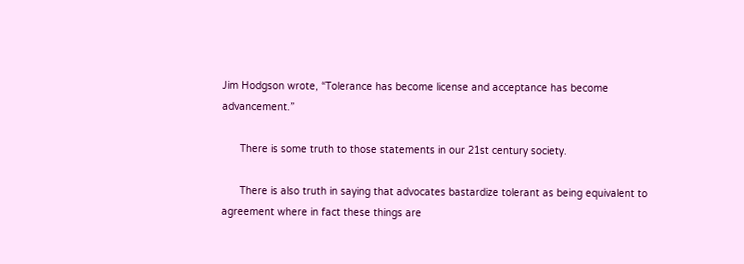Jim Hodgson wrote, “Tolerance has become license and acceptance has become advancement.”

      There is some truth to those statements in our 21st century society.

      There is also truth in saying that advocates bastardize tolerant as being equivalent to agreement where in fact these things are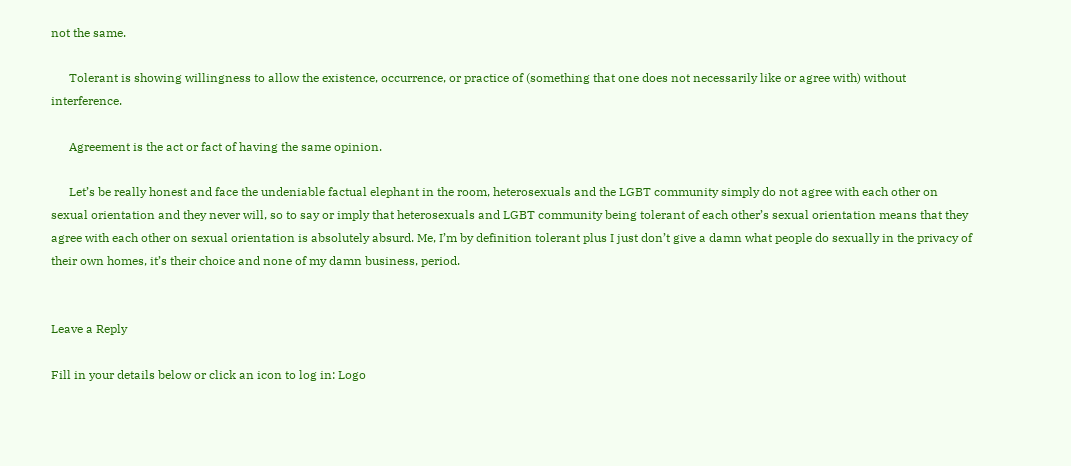not the same.

      Tolerant is showing willingness to allow the existence, occurrence, or practice of (something that one does not necessarily like or agree with) without interference.

      Agreement is the act or fact of having the same opinion.

      Let’s be really honest and face the undeniable factual elephant in the room, heterosexuals and the LGBT community simply do not agree with each other on sexual orientation and they never will, so to say or imply that heterosexuals and LGBT community being tolerant of each other’s sexual orientation means that they agree with each other on sexual orientation is absolutely absurd. Me, I’m by definition tolerant plus I just don’t give a damn what people do sexually in the privacy of their own homes, it’s their choice and none of my damn business, period.


Leave a Reply

Fill in your details below or click an icon to log in: Logo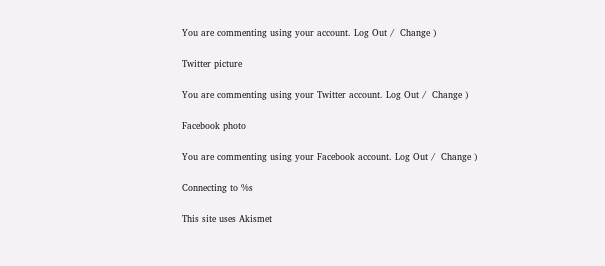You are commenting using your account. Log Out /  Change )

Twitter picture

You are commenting using your Twitter account. Log Out /  Change )

Facebook photo

You are commenting using your Facebook account. Log Out /  Change )

Connecting to %s

This site uses Akismet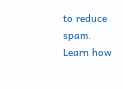to reduce spam. Learn how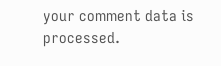your comment data is processed.